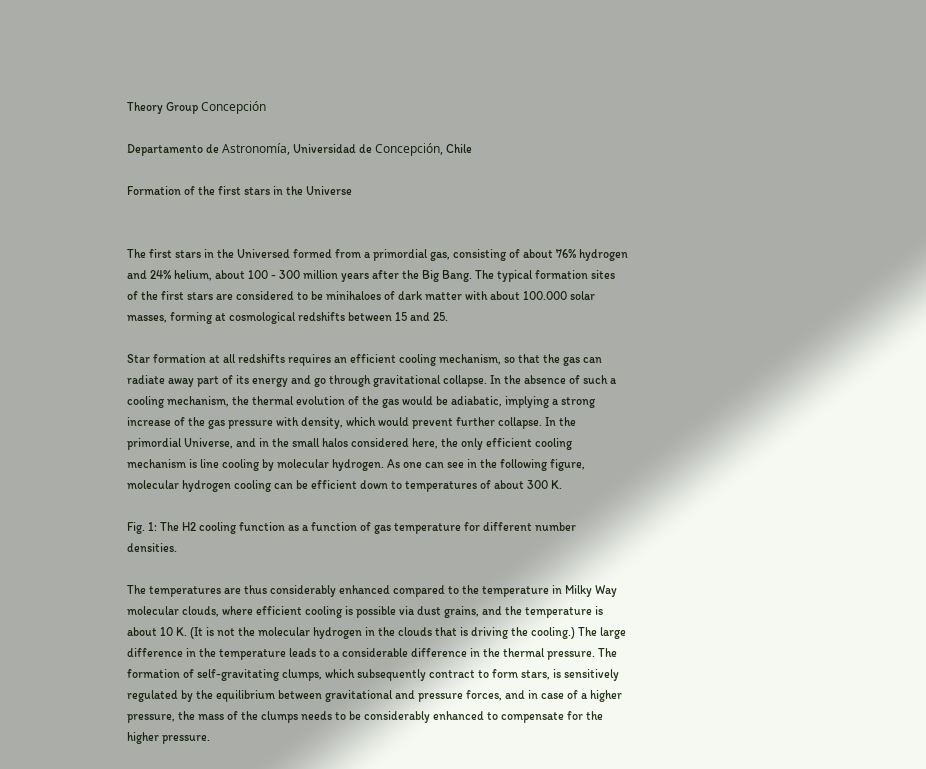Theory Group Concepción

Departamento de Astronomía, Universidad de Concepción, Chile

Formation of the first stars in the Universe


The first stars in the Universed formed from a primordial gas, consisting of about 76% hydrogen and 24% helium, about 100 - 300 million years after the Big Bang. The typical formation sites of the first stars are considered to be minihaloes of dark matter with about 100.000 solar masses, forming at cosmological redshifts between 15 and 25.

Star formation at all redshifts requires an efficient cooling mechanism, so that the gas can radiate away part of its energy and go through gravitational collapse. In the absence of such a cooling mechanism, the thermal evolution of the gas would be adiabatic, implying a strong increase of the gas pressure with density, which would prevent further collapse. In the primordial Universe, and in the small halos considered here, the only efficient cooling mechanism is line cooling by molecular hydrogen. As one can see in the following figure, molecular hydrogen cooling can be efficient down to temperatures of about 300 K.

Fig. 1: The H2 cooling function as a function of gas temperature for different number densities.

The temperatures are thus considerably enhanced compared to the temperature in Milky Way molecular clouds, where efficient cooling is possible via dust grains, and the temperature is about 10 K. (It is not the molecular hydrogen in the clouds that is driving the cooling.) The large difference in the temperature leads to a considerable difference in the thermal pressure. The formation of self-gravitating clumps, which subsequently contract to form stars, is sensitively regulated by the equilibrium between gravitational and pressure forces, and in case of a higher pressure, the mass of the clumps needs to be considerably enhanced to compensate for the higher pressure.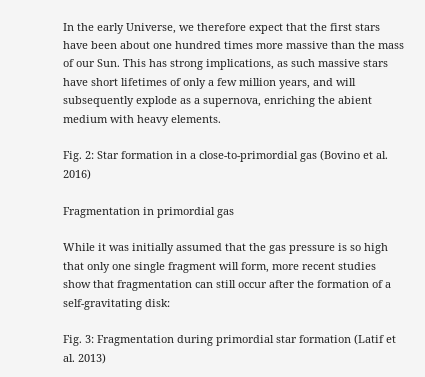In the early Universe, we therefore expect that the first stars have been about one hundred times more massive than the mass of our Sun. This has strong implications, as such massive stars have short lifetimes of only a few million years, and will subsequently explode as a supernova, enriching the abient medium with heavy elements.

Fig. 2: Star formation in a close-to-primordial gas (Bovino et al. 2016)

Fragmentation in primordial gas

While it was initially assumed that the gas pressure is so high that only one single fragment will form, more recent studies show that fragmentation can still occur after the formation of a self-gravitating disk:

Fig. 3: Fragmentation during primordial star formation (Latif et al. 2013)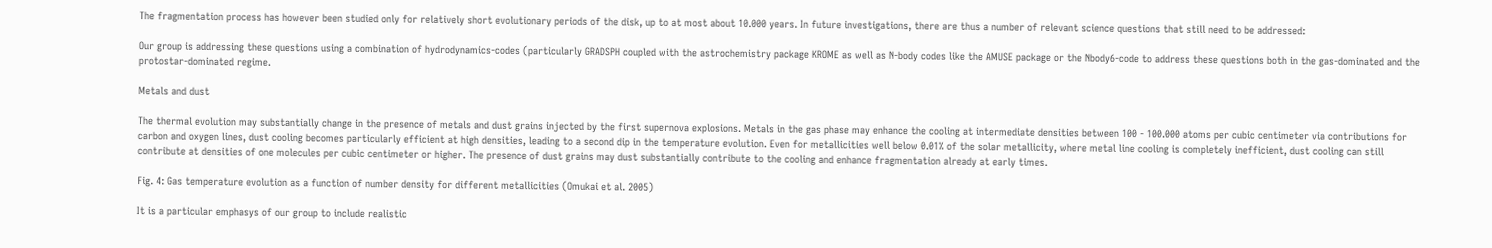The fragmentation process has however been studied only for relatively short evolutionary periods of the disk, up to at most about 10.000 years. In future investigations, there are thus a number of relevant science questions that still need to be addressed:

Our group is addressing these questions using a combination of hydrodynamics-codes (particularly GRADSPH coupled with the astrochemistry package KROME as well as N-body codes like the AMUSE package or the Nbody6-code to address these questions both in the gas-dominated and the protostar-dominated regime.

Metals and dust

The thermal evolution may substantially change in the presence of metals and dust grains injected by the first supernova explosions. Metals in the gas phase may enhance the cooling at intermediate densities between 100 - 100.000 atoms per cubic centimeter via contributions for carbon and oxygen lines, dust cooling becomes particularly efficient at high densities, leading to a second dip in the temperature evolution. Even for metallicities well below 0.01% of the solar metallicity, where metal line cooling is completely inefficient, dust cooling can still contribute at densities of one molecules per cubic centimeter or higher. The presence of dust grains may dust substantially contribute to the cooling and enhance fragmentation already at early times.

Fig. 4: Gas temperature evolution as a function of number density for different metallicities (Omukai et al. 2005)

It is a particular emphasys of our group to include realistic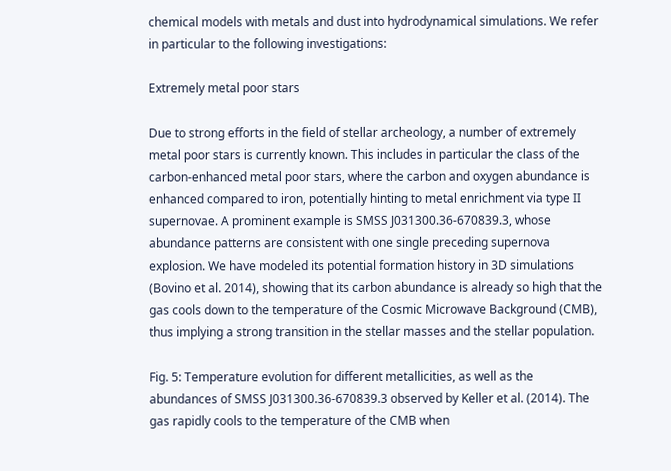chemical models with metals and dust into hydrodynamical simulations. We refer in particular to the following investigations:

Extremely metal poor stars

Due to strong efforts in the field of stellar archeology, a number of extremely metal poor stars is currently known. This includes in particular the class of the carbon-enhanced metal poor stars, where the carbon and oxygen abundance is enhanced compared to iron, potentially hinting to metal enrichment via type II supernovae. A prominent example is SMSS J031300.36-670839.3, whose abundance patterns are consistent with one single preceding supernova explosion. We have modeled its potential formation history in 3D simulations (Bovino et al. 2014), showing that its carbon abundance is already so high that the gas cools down to the temperature of the Cosmic Microwave Background (CMB), thus implying a strong transition in the stellar masses and the stellar population.

Fig. 5: Temperature evolution for different metallicities, as well as the abundances of SMSS J031300.36-670839.3 observed by Keller et al. (2014). The gas rapidly cools to the temperature of the CMB when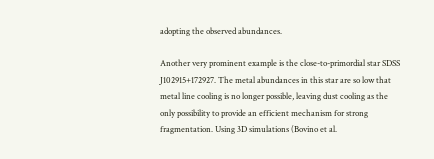adopting the observed abundances.

Another very prominent example is the close-to-primordial star SDSS J102915+172927. The metal abundances in this star are so low that metal line cooling is no longer possible, leaving dust cooling as the only possibility to provide an efficient mechanism for strong fragmentation. Using 3D simulations (Bovino et al.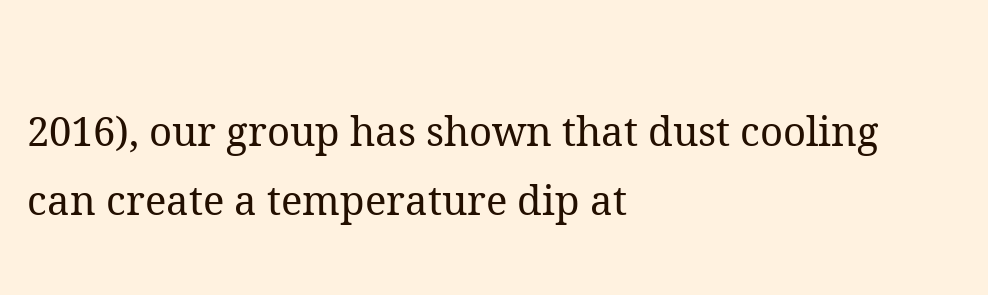2016), our group has shown that dust cooling can create a temperature dip at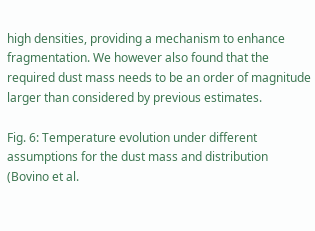high densities, providing a mechanism to enhance fragmentation. We however also found that the required dust mass needs to be an order of magnitude larger than considered by previous estimates.

Fig. 6: Temperature evolution under different assumptions for the dust mass and distribution (Bovino et al.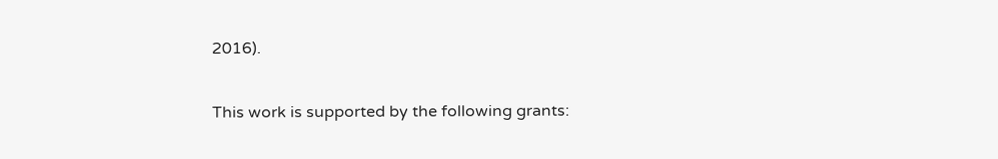2016).

This work is supported by the following grants: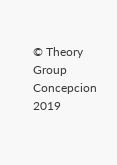© Theory Group Concepcion 2019